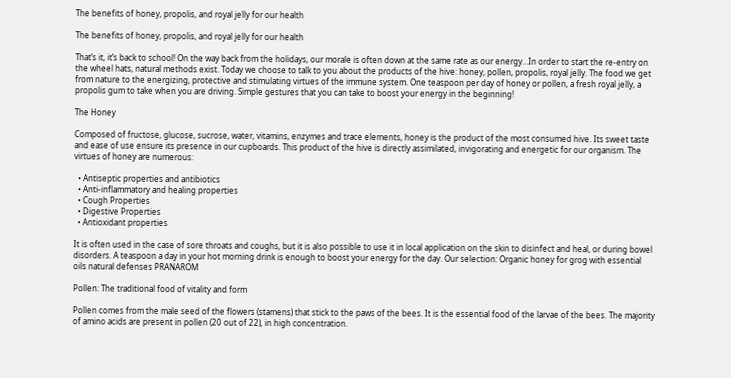The benefits of honey, propolis, and royal jelly for our health

The benefits of honey, propolis, and royal jelly for our health

That’s it, it’s back to school! On the way back from the holidays, our morale is often down at the same rate as our energy…In order to start the re-entry on the wheel hats, natural methods exist. Today we choose to talk to you about the products of the hive: honey, pollen, propolis, royal jelly. The food we get from nature to the energizing, protective and stimulating virtues of the immune system. One teaspoon per day of honey or pollen, a fresh royal jelly, a propolis gum to take when you are driving. Simple gestures that you can take to boost your energy in the beginning!

The Honey

Composed of fructose, glucose, sucrose, water, vitamins, enzymes and trace elements, honey is the product of the most consumed hive. Its sweet taste and ease of use ensure its presence in our cupboards. This product of the hive is directly assimilated, invigorating and energetic for our organism. The virtues of honey are numerous:

  • Antiseptic properties and antibiotics
  • Anti-inflammatory and healing properties
  • Cough Properties
  • Digestive Properties
  • Antioxidant properties

It is often used in the case of sore throats and coughs, but it is also possible to use it in local application on the skin to disinfect and heal, or during bowel disorders. A teaspoon a day in your hot morning drink is enough to boost your energy for the day. Our selection: Organic honey for grog with essential oils natural defenses PRANAROM

Pollen: The traditional food of vitality and form

Pollen comes from the male seed of the flowers (stamens) that stick to the paws of the bees. It is the essential food of the larvae of the bees. The majority of amino acids are present in pollen (20 out of 22), in high concentration.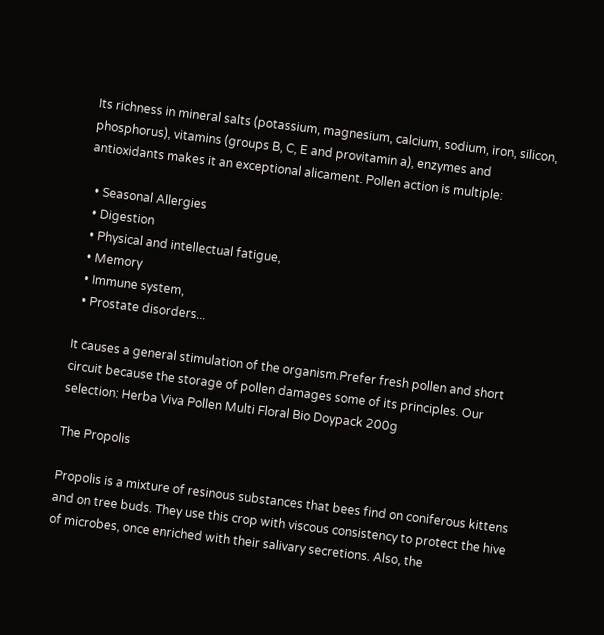Its richness in mineral salts (potassium, magnesium, calcium, sodium, iron, silicon, phosphorus), vitamins (groups B, C, E and provitamin a), enzymes and antioxidants makes it an exceptional alicament. Pollen action is multiple:

  • Seasonal Allergies
  • Digestion
  • Physical and intellectual fatigue,
  • Memory
  • Immune system,
  • Prostate disorders...

It causes a general stimulation of the organism.Prefer fresh pollen and short circuit because the storage of pollen damages some of its principles. Our selection: Herba Viva Pollen Multi Floral Bio Doypack 200g

The Propolis

Propolis is a mixture of resinous substances that bees find on coniferous kittens and on tree buds. They use this crop with viscous consistency to protect the hive of microbes, once enriched with their salivary secretions. Also, the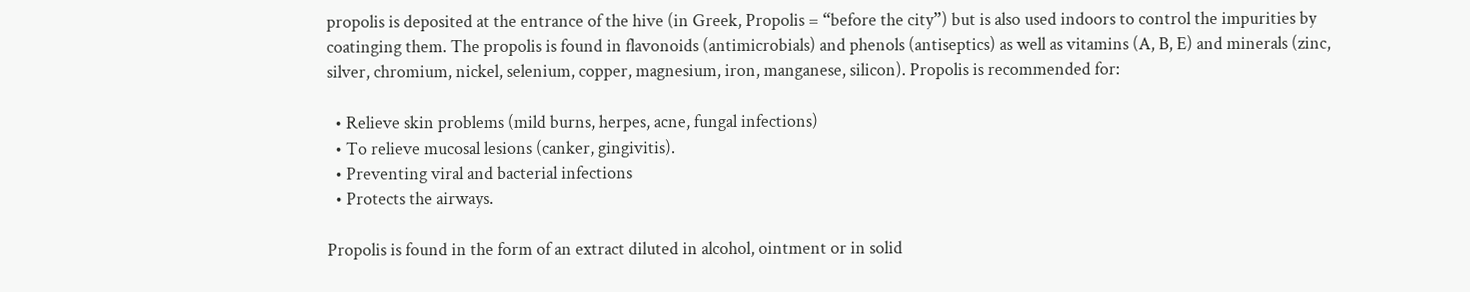propolis is deposited at the entrance of the hive (in Greek, Propolis = “before the city”) but is also used indoors to control the impurities by coatinging them. The propolis is found in flavonoids (antimicrobials) and phenols (antiseptics) as well as vitamins (A, B, E) and minerals (zinc, silver, chromium, nickel, selenium, copper, magnesium, iron, manganese, silicon). Propolis is recommended for:

  • Relieve skin problems (mild burns, herpes, acne, fungal infections)
  • To relieve mucosal lesions (canker, gingivitis).
  • Preventing viral and bacterial infections
  • Protects the airways.

Propolis is found in the form of an extract diluted in alcohol, ointment or in solid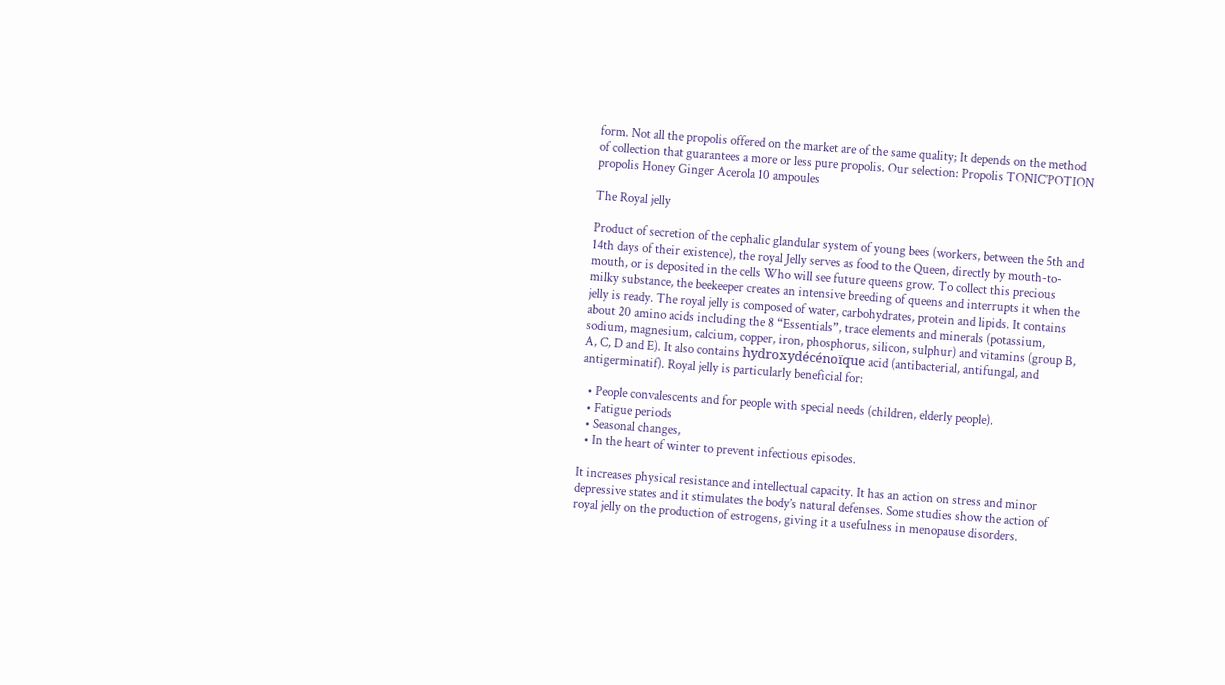form. Not all the propolis offered on the market are of the same quality; It depends on the method of collection that guarantees a more or less pure propolis. Our selection: Propolis TONIC’POTION propolis Honey Ginger Acerola 10 ampoules

The Royal jelly

Product of secretion of the cephalic glandular system of young bees (workers, between the 5th and 14th days of their existence), the royal Jelly serves as food to the Queen, directly by mouth-to-mouth, or is deposited in the cells Who will see future queens grow. To collect this precious milky substance, the beekeeper creates an intensive breeding of queens and interrupts it when the jelly is ready. The royal jelly is composed of water, carbohydrates, protein and lipids. It contains about 20 amino acids including the 8 “Essentials”, trace elements and minerals (potassium, sodium, magnesium, calcium, copper, iron, phosphorus, silicon, sulphur) and vitamins (group B, A, C, D and E). It also contains hydroxydécénoïque acid (antibacterial, antifungal, and antigerminatif). Royal jelly is particularly beneficial for:

  • People convalescents and for people with special needs (children, elderly people).
  • Fatigue periods
  • Seasonal changes,
  • In the heart of winter to prevent infectious episodes.

It increases physical resistance and intellectual capacity. It has an action on stress and minor depressive states and it stimulates the body’s natural defenses. Some studies show the action of royal jelly on the production of estrogens, giving it a usefulness in menopause disorders.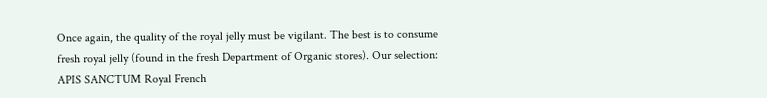Once again, the quality of the royal jelly must be vigilant. The best is to consume fresh royal jelly (found in the fresh Department of Organic stores). Our selection: APIS SANCTUM Royal French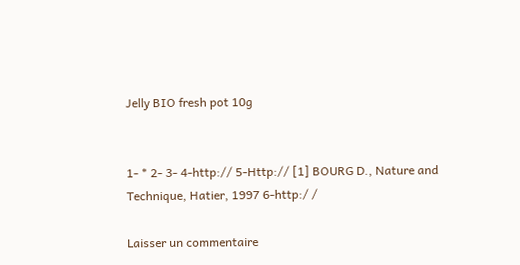Jelly BIO fresh pot 10g


1- * 2- 3- 4-http:// 5-Http:// [1] BOURG D., Nature and Technique, Hatier, 1997 6-http:/ /

Laisser un commentaire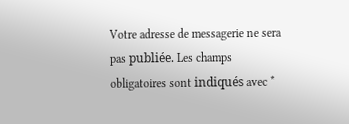Votre adresse de messagerie ne sera pas publiée. Les champs obligatoires sont indiqués avec *